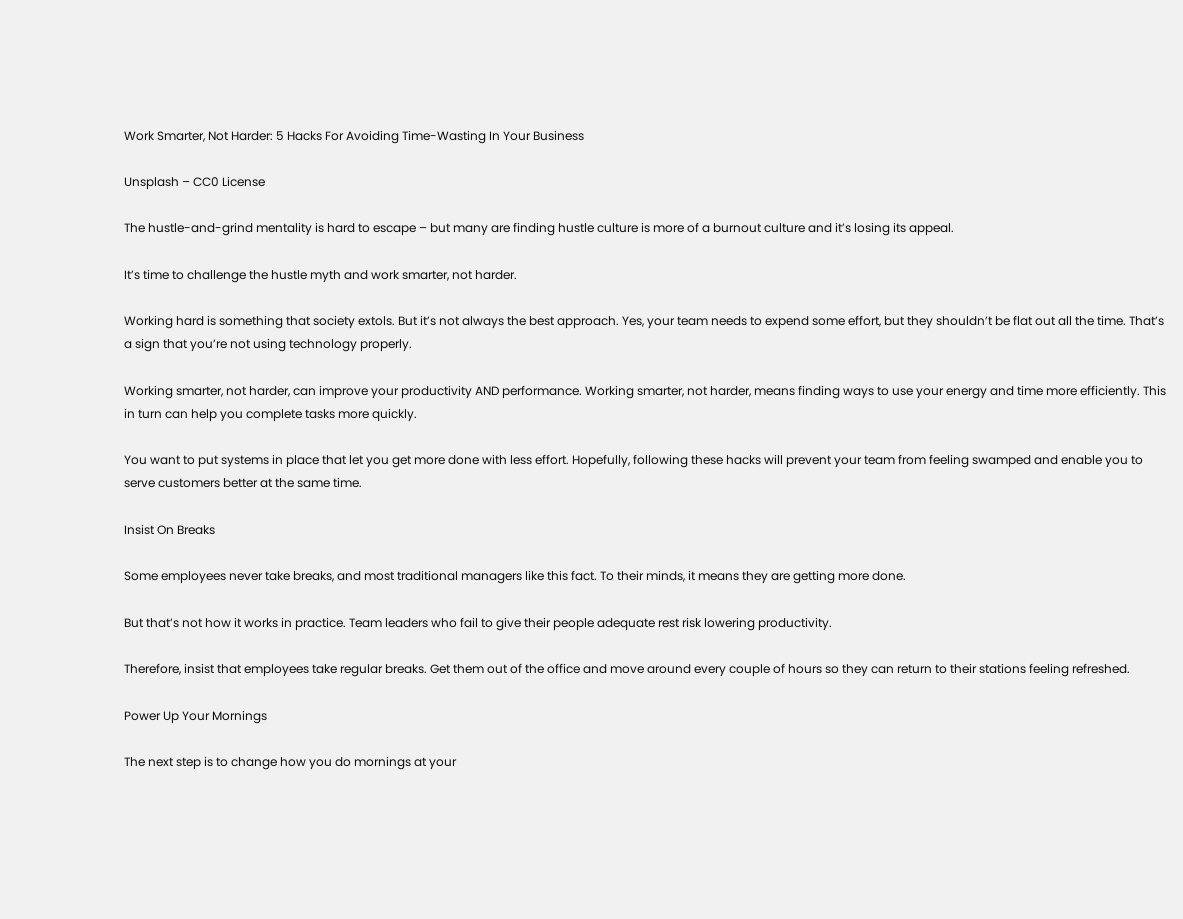Work Smarter, Not Harder: 5 Hacks For Avoiding Time-Wasting In Your Business

Unsplash – CC0 License

The hustle-and-grind mentality is hard to escape – but many are finding hustle culture is more of a burnout culture and it’s losing its appeal.

It’s time to challenge the hustle myth and work smarter, not harder.

Working hard is something that society extols. But it’s not always the best approach. Yes, your team needs to expend some effort, but they shouldn’t be flat out all the time. That’s a sign that you’re not using technology properly.

Working smarter, not harder, can improve your productivity AND performance. Working smarter, not harder, means finding ways to use your energy and time more efficiently. This in turn can help you complete tasks more quickly.

You want to put systems in place that let you get more done with less effort. Hopefully, following these hacks will prevent your team from feeling swamped and enable you to serve customers better at the same time.

Insist On Breaks

Some employees never take breaks, and most traditional managers like this fact. To their minds, it means they are getting more done.

But that’s not how it works in practice. Team leaders who fail to give their people adequate rest risk lowering productivity.

Therefore, insist that employees take regular breaks. Get them out of the office and move around every couple of hours so they can return to their stations feeling refreshed.

Power Up Your Mornings

The next step is to change how you do mornings at your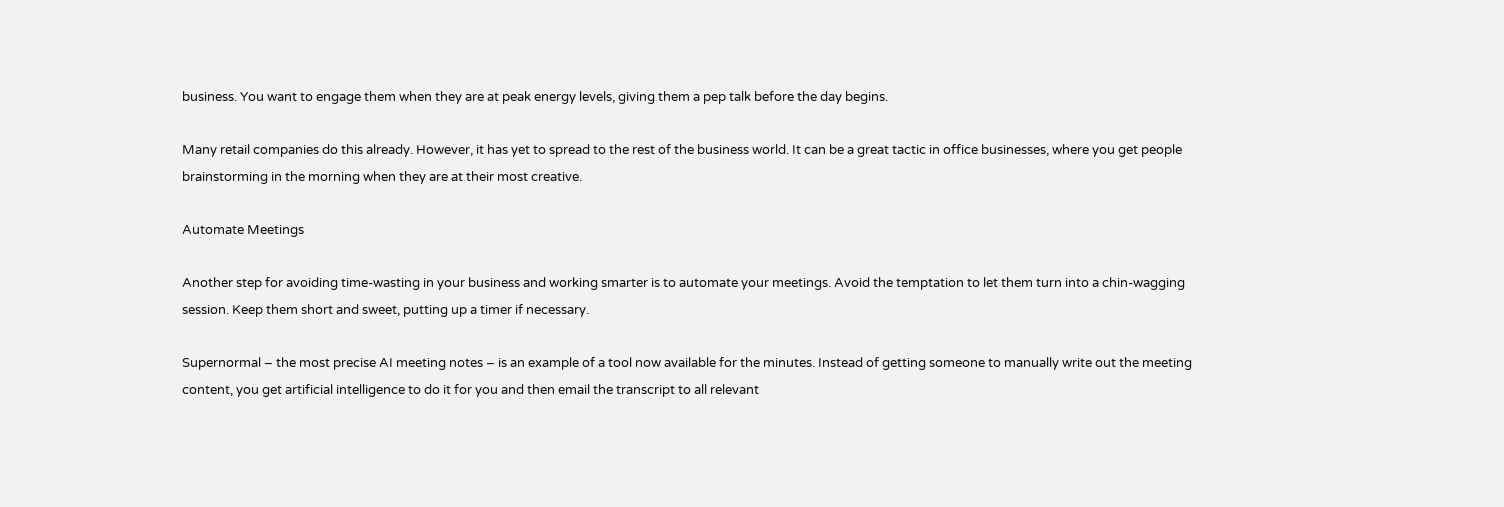business. You want to engage them when they are at peak energy levels, giving them a pep talk before the day begins.

Many retail companies do this already. However, it has yet to spread to the rest of the business world. It can be a great tactic in office businesses, where you get people brainstorming in the morning when they are at their most creative.

Automate Meetings

Another step for avoiding time-wasting in your business and working smarter is to automate your meetings. Avoid the temptation to let them turn into a chin-wagging session. Keep them short and sweet, putting up a timer if necessary.

Supernormal – the most precise AI meeting notes – is an example of a tool now available for the minutes. Instead of getting someone to manually write out the meeting content, you get artificial intelligence to do it for you and then email the transcript to all relevant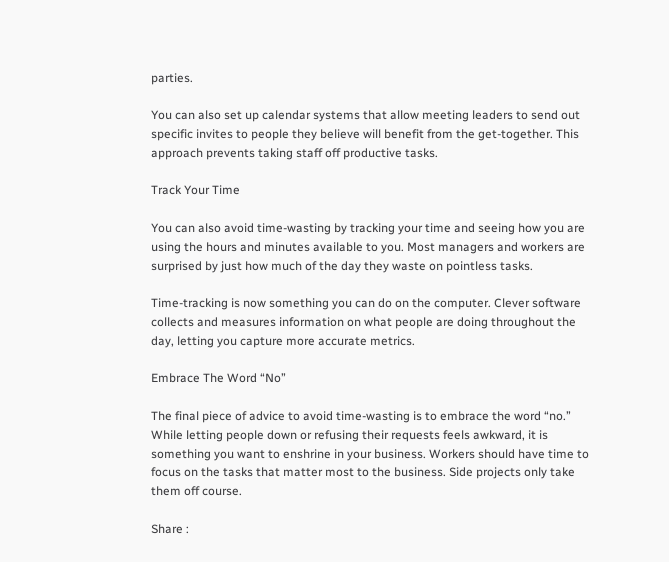parties.

You can also set up calendar systems that allow meeting leaders to send out specific invites to people they believe will benefit from the get-together. This approach prevents taking staff off productive tasks.

Track Your Time

You can also avoid time-wasting by tracking your time and seeing how you are using the hours and minutes available to you. Most managers and workers are surprised by just how much of the day they waste on pointless tasks.

Time-tracking is now something you can do on the computer. Clever software collects and measures information on what people are doing throughout the day, letting you capture more accurate metrics.

Embrace The Word “No”

The final piece of advice to avoid time-wasting is to embrace the word “no.” While letting people down or refusing their requests feels awkward, it is something you want to enshrine in your business. Workers should have time to focus on the tasks that matter most to the business. Side projects only take them off course.

Share :